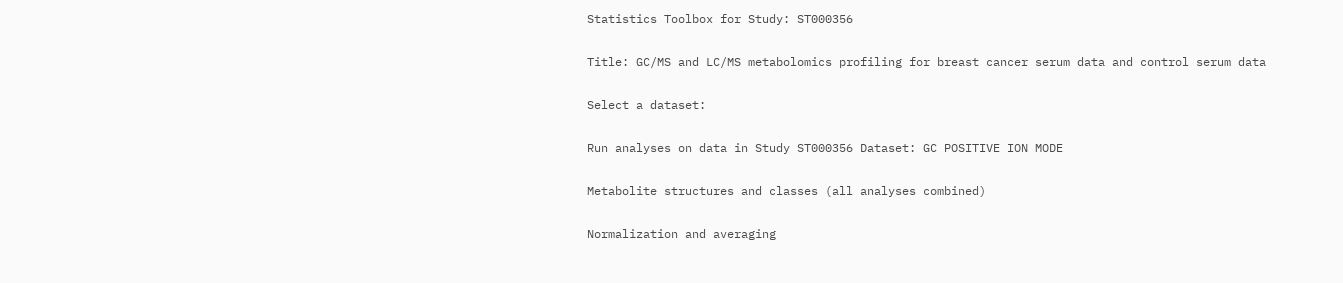Statistics Toolbox for Study: ST000356

Title: GC/MS and LC/MS metabolomics profiling for breast cancer serum data and control serum data

Select a dataset:

Run analyses on data in Study ST000356 Dataset: GC POSITIVE ION MODE

Metabolite structures and classes (all analyses combined)

Normalization and averaging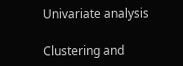Univariate analysis

Clustering and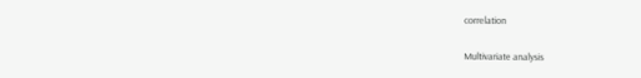correlation

Multivariate analysis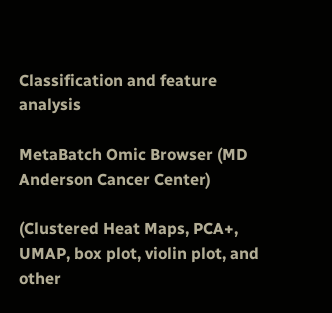Classification and feature analysis

MetaBatch Omic Browser (MD Anderson Cancer Center)

(Clustered Heat Maps, PCA+, UMAP, box plot, violin plot, and other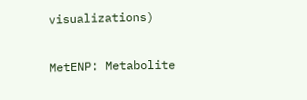visualizations)

MetENP: Metabolite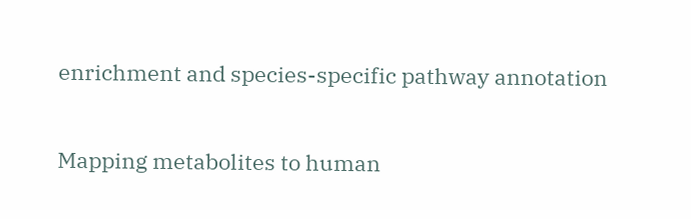enrichment and species-specific pathway annotation

Mapping metabolites to human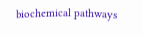biochemical pathways